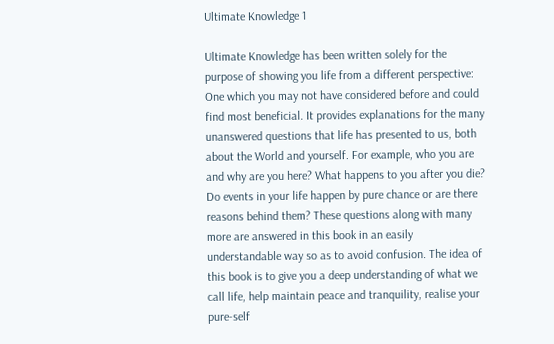Ultimate Knowledge 1

Ultimate Knowledge has been written solely for the purpose of showing you life from a different perspective: One which you may not have considered before and could find most beneficial. It provides explanations for the many unanswered questions that life has presented to us, both about the World and yourself. For example, who you are and why are you here? What happens to you after you die? Do events in your life happen by pure chance or are there reasons behind them? These questions along with many more are answered in this book in an easily understandable way so as to avoid confusion. The idea of this book is to give you a deep understanding of what we call life, help maintain peace and tranquility, realise your pure-self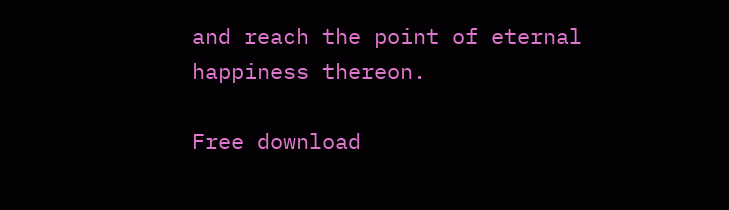and reach the point of eternal happiness thereon.

Free download